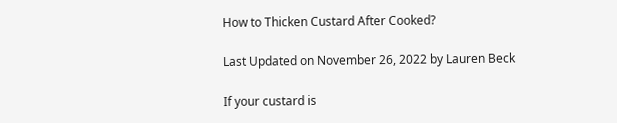How to Thicken Custard After Cooked?

Last Updated on November 26, 2022 by Lauren Beck

If your custard is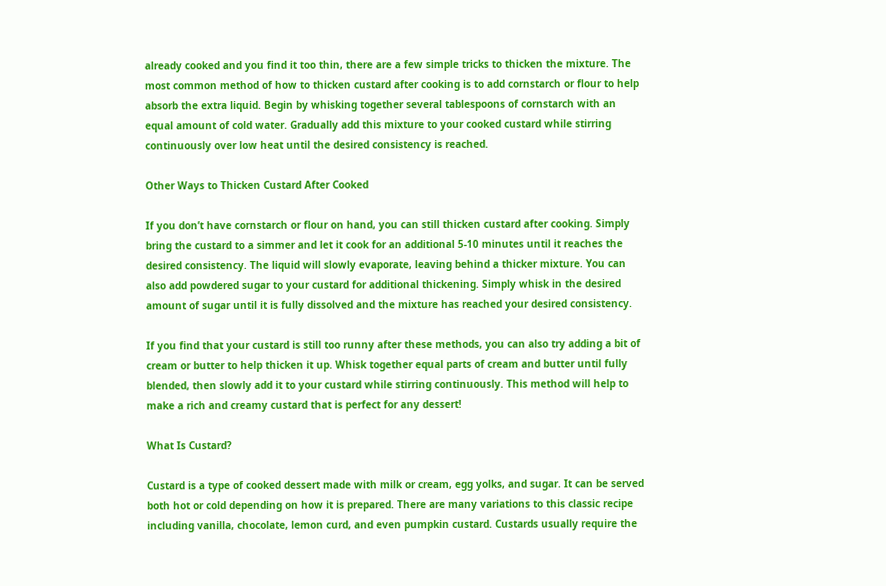already cooked and you find it too thin, there are a few simple tricks to thicken the mixture. The most common method of how to thicken custard after cooking is to add cornstarch or flour to help absorb the extra liquid. Begin by whisking together several tablespoons of cornstarch with an equal amount of cold water. Gradually add this mixture to your cooked custard while stirring continuously over low heat until the desired consistency is reached.

Other Ways to Thicken Custard After Cooked

If you don’t have cornstarch or flour on hand, you can still thicken custard after cooking. Simply bring the custard to a simmer and let it cook for an additional 5-10 minutes until it reaches the desired consistency. The liquid will slowly evaporate, leaving behind a thicker mixture. You can also add powdered sugar to your custard for additional thickening. Simply whisk in the desired amount of sugar until it is fully dissolved and the mixture has reached your desired consistency.

If you find that your custard is still too runny after these methods, you can also try adding a bit of cream or butter to help thicken it up. Whisk together equal parts of cream and butter until fully blended, then slowly add it to your custard while stirring continuously. This method will help to make a rich and creamy custard that is perfect for any dessert!

What Is Custard?

Custard is a type of cooked dessert made with milk or cream, egg yolks, and sugar. It can be served both hot or cold depending on how it is prepared. There are many variations to this classic recipe including vanilla, chocolate, lemon curd, and even pumpkin custard. Custards usually require the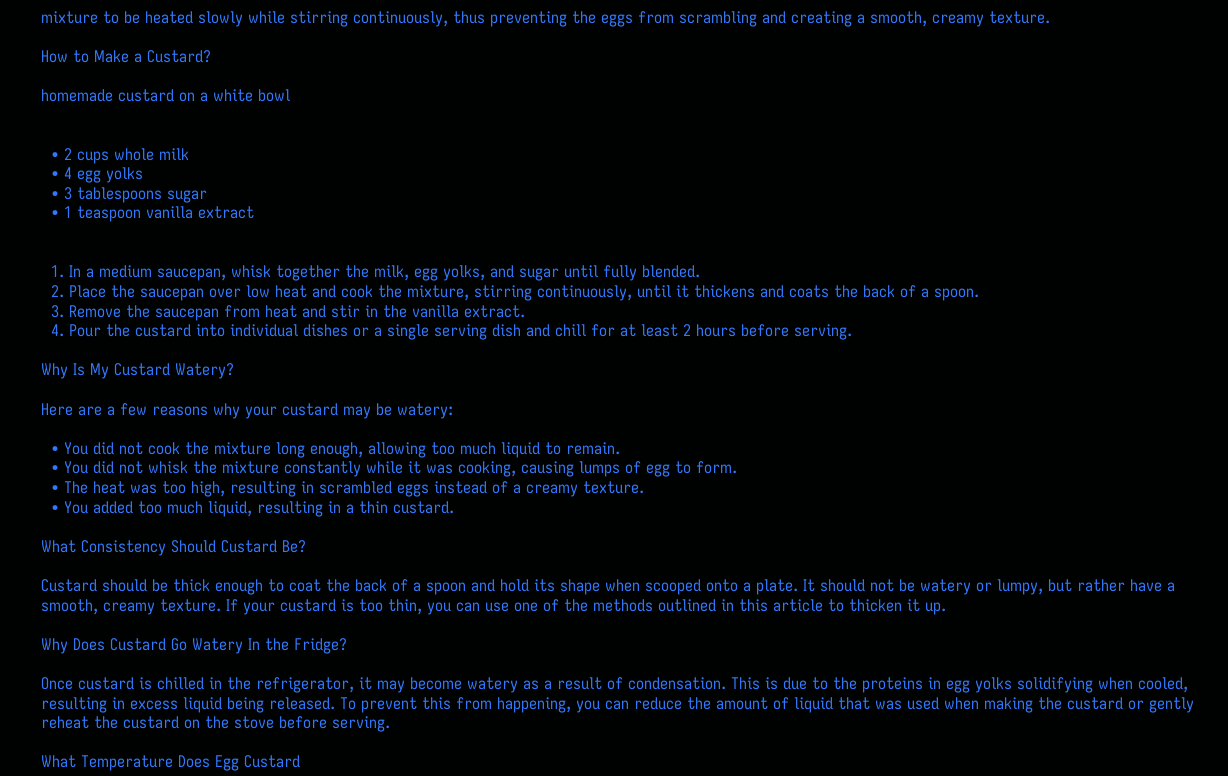mixture to be heated slowly while stirring continuously, thus preventing the eggs from scrambling and creating a smooth, creamy texture.

How to Make a Custard?

homemade custard on a white bowl


  • 2 cups whole milk
  • 4 egg yolks
  • 3 tablespoons sugar
  • 1 teaspoon vanilla extract


  1. In a medium saucepan, whisk together the milk, egg yolks, and sugar until fully blended.
  2. Place the saucepan over low heat and cook the mixture, stirring continuously, until it thickens and coats the back of a spoon.
  3. Remove the saucepan from heat and stir in the vanilla extract.
  4. Pour the custard into individual dishes or a single serving dish and chill for at least 2 hours before serving.

Why Is My Custard Watery?

Here are a few reasons why your custard may be watery:

  • You did not cook the mixture long enough, allowing too much liquid to remain.
  • You did not whisk the mixture constantly while it was cooking, causing lumps of egg to form.
  • The heat was too high, resulting in scrambled eggs instead of a creamy texture.
  • You added too much liquid, resulting in a thin custard.

What Consistency Should Custard Be?

Custard should be thick enough to coat the back of a spoon and hold its shape when scooped onto a plate. It should not be watery or lumpy, but rather have a smooth, creamy texture. If your custard is too thin, you can use one of the methods outlined in this article to thicken it up.

Why Does Custard Go Watery In the Fridge?

Once custard is chilled in the refrigerator, it may become watery as a result of condensation. This is due to the proteins in egg yolks solidifying when cooled, resulting in excess liquid being released. To prevent this from happening, you can reduce the amount of liquid that was used when making the custard or gently reheat the custard on the stove before serving.

What Temperature Does Egg Custard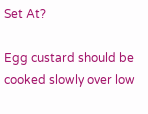Set At?

Egg custard should be cooked slowly over low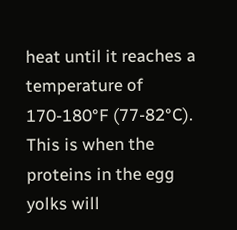heat until it reaches a temperature of 170-180°F (77-82°C). This is when the proteins in the egg yolks will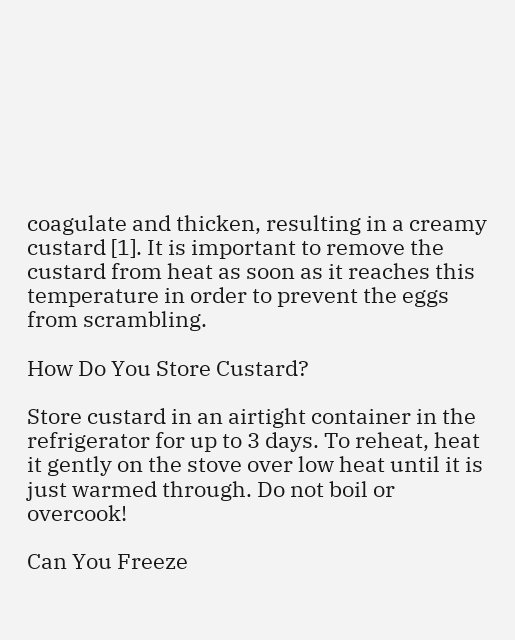coagulate and thicken, resulting in a creamy custard [1]. It is important to remove the custard from heat as soon as it reaches this temperature in order to prevent the eggs from scrambling.

How Do You Store Custard?

Store custard in an airtight container in the refrigerator for up to 3 days. To reheat, heat it gently on the stove over low heat until it is just warmed through. Do not boil or overcook!

Can You Freeze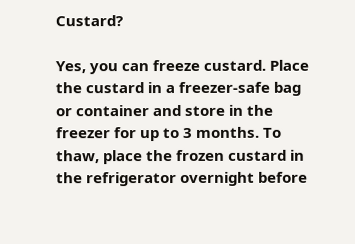Custard?

Yes, you can freeze custard. Place the custard in a freezer-safe bag or container and store in the freezer for up to 3 months. To thaw, place the frozen custard in the refrigerator overnight before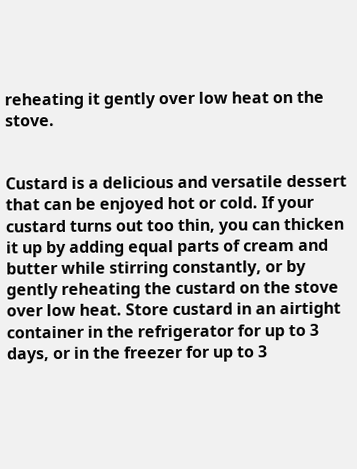reheating it gently over low heat on the stove.


Custard is a delicious and versatile dessert that can be enjoyed hot or cold. If your custard turns out too thin, you can thicken it up by adding equal parts of cream and butter while stirring constantly, or by gently reheating the custard on the stove over low heat. Store custard in an airtight container in the refrigerator for up to 3 days, or in the freezer for up to 3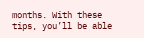months. With these tips, you’ll be able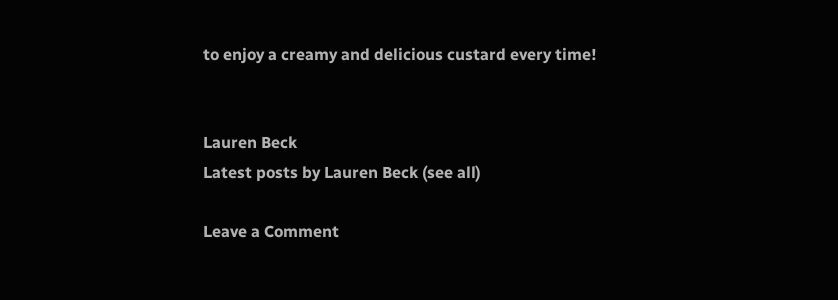to enjoy a creamy and delicious custard every time!


Lauren Beck
Latest posts by Lauren Beck (see all)

Leave a Comment